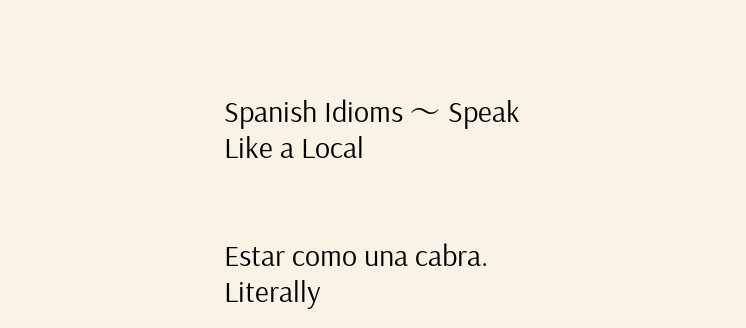Spanish Idioms 〜 Speak Like a Local


Estar como una cabra. Literally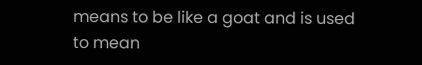means to be like a goat and is used to mean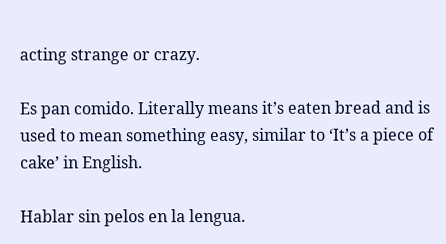acting strange or crazy.

Es pan comido. Literally means it’s eaten bread and is used to mean something easy, similar to ‘It’s a piece of cake’ in English.

Hablar sin pelos en la lengua.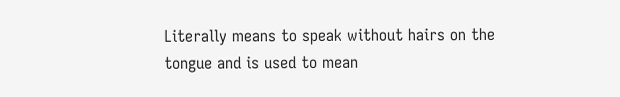Literally means to speak without hairs on the tongue and is used to mean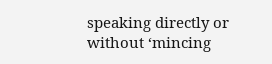speaking directly or without ‘mincing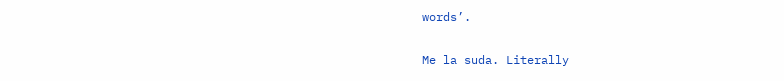words’.

Me la suda. Literally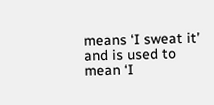means ‘I sweat it’ and is used to mean ‘I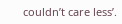couldn’t care less’.